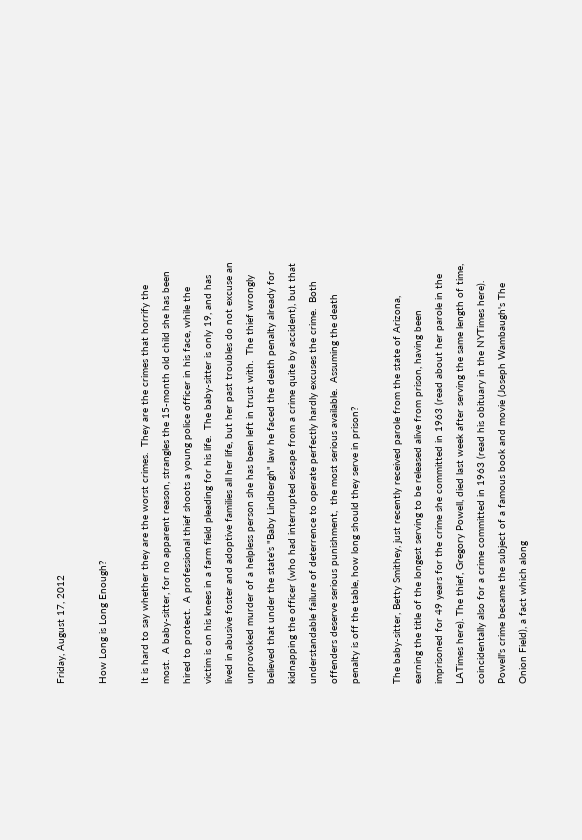Friday, August 17, 2012

How Long is Long Enough?

It is hard to say whether they are the worst crimes.  They are the crimes that horrify the most.  A baby-sitter, for no apparent reason, strangles the 15-month old child she has been hired to protect.  A professional thief shoots a young police officer in his face, while the victim is on his knees in a farm field pleading for his life.  The baby-sitter is only 19, and has lived in abusive foster and adoptive families all her life, but her past troubles do not excuse an unprovoked murder of a helpless person she has been left in trust with.  The thief wrongly believed that under the state's "Baby Lindbergh" law he faced the death penalty already for kidnapping the officer (who had interrupted escape from a crime quite by accident), but that understandable failure of deterrence to operate perfectly hardly excuses the crime.  Both offenders deserve serious punishment,  the most serious available.  Assuming the death penalty is off the table, how long should they serve in prison?

The baby-sitter, Betty Smithey, just recently received parole from the state of Arizona, earning the title of the longest serving to be released alive from prison, having been imprisoned for 49 years for the crime she committed in 1963 (read about her parole in the LATimes here). The thief, Gregory Powell, died last week after serving the same length of time, coincidentally also for a crime committed in 1963 (read his obituary in the NYTimes here).  Powell's crime became the subject of a famous book and movie (Joseph Wambaugh's The Onion Field), a fact which along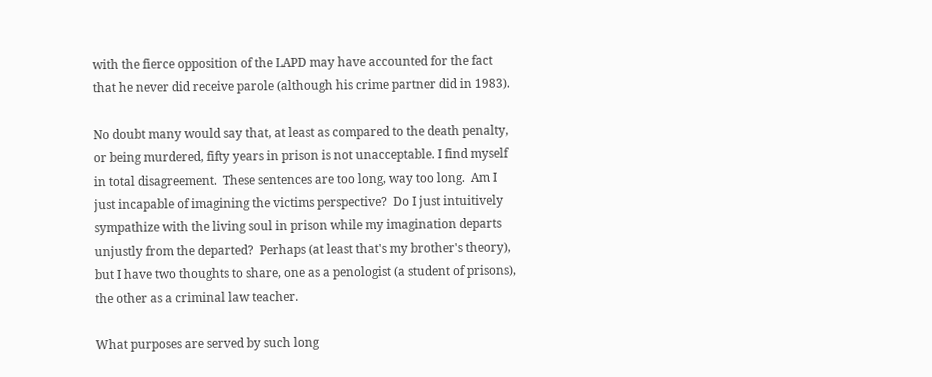with the fierce opposition of the LAPD may have accounted for the fact that he never did receive parole (although his crime partner did in 1983).

No doubt many would say that, at least as compared to the death penalty, or being murdered, fifty years in prison is not unacceptable. I find myself in total disagreement.  These sentences are too long, way too long.  Am I just incapable of imagining the victims perspective?  Do I just intuitively sympathize with the living soul in prison while my imagination departs unjustly from the departed?  Perhaps (at least that's my brother's theory), but I have two thoughts to share, one as a penologist (a student of prisons), the other as a criminal law teacher.

What purposes are served by such long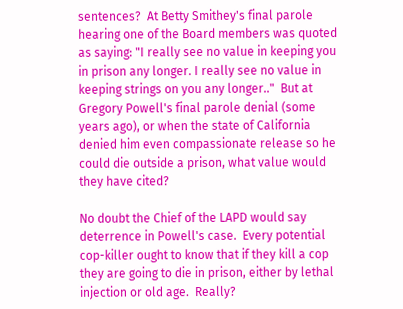sentences?  At Betty Smithey's final parole hearing one of the Board members was quoted as saying: "I really see no value in keeping you in prison any longer. I really see no value in keeping strings on you any longer.."  But at Gregory Powell's final parole denial (some years ago), or when the state of California denied him even compassionate release so he could die outside a prison, what value would they have cited?

No doubt the Chief of the LAPD would say deterrence in Powell's case.  Every potential cop-killer ought to know that if they kill a cop they are going to die in prison, either by lethal injection or old age.  Really?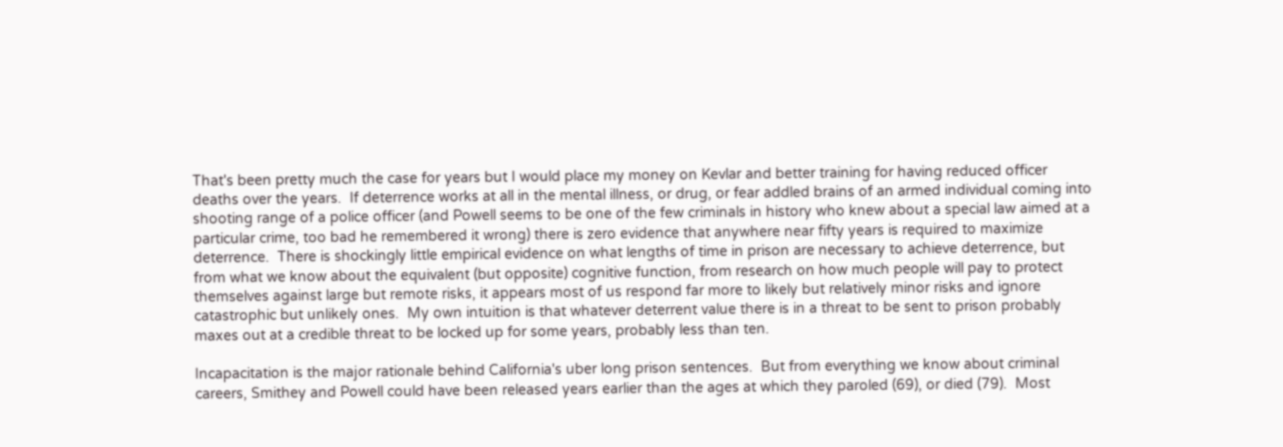That's been pretty much the case for years but I would place my money on Kevlar and better training for having reduced officer deaths over the years.  If deterrence works at all in the mental illness, or drug, or fear addled brains of an armed individual coming into shooting range of a police officer (and Powell seems to be one of the few criminals in history who knew about a special law aimed at a particular crime, too bad he remembered it wrong) there is zero evidence that anywhere near fifty years is required to maximize deterrence.  There is shockingly little empirical evidence on what lengths of time in prison are necessary to achieve deterrence, but from what we know about the equivalent (but opposite) cognitive function, from research on how much people will pay to protect themselves against large but remote risks, it appears most of us respond far more to likely but relatively minor risks and ignore catastrophic but unlikely ones.  My own intuition is that whatever deterrent value there is in a threat to be sent to prison probably maxes out at a credible threat to be locked up for some years, probably less than ten.

Incapacitation is the major rationale behind California's uber long prison sentences.  But from everything we know about criminal careers, Smithey and Powell could have been released years earlier than the ages at which they paroled (69), or died (79).  Most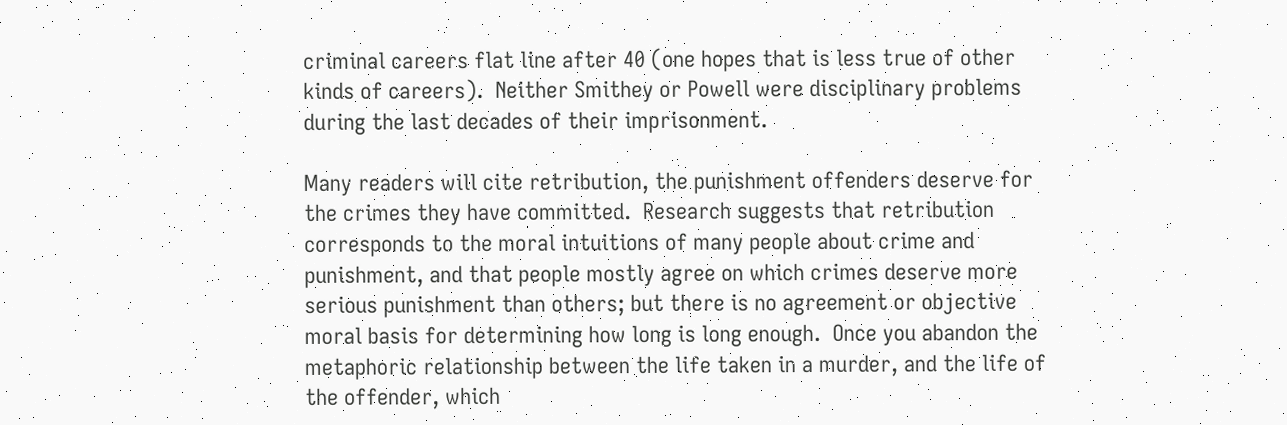criminal careers flat line after 40 (one hopes that is less true of other kinds of careers).  Neither Smithey or Powell were disciplinary problems during the last decades of their imprisonment.

Many readers will cite retribution, the punishment offenders deserve for the crimes they have committed.  Research suggests that retribution corresponds to the moral intuitions of many people about crime and punishment, and that people mostly agree on which crimes deserve more serious punishment than others; but there is no agreement or objective moral basis for determining how long is long enough.  Once you abandon the metaphoric relationship between the life taken in a murder, and the life of the offender, which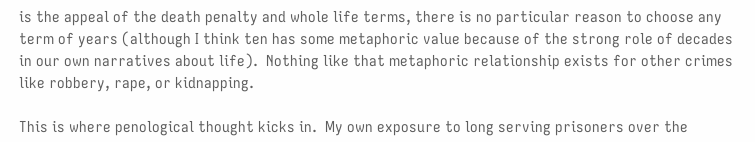is the appeal of the death penalty and whole life terms, there is no particular reason to choose any term of years (although I think ten has some metaphoric value because of the strong role of decades in our own narratives about life).  Nothing like that metaphoric relationship exists for other crimes like robbery, rape, or kidnapping.

This is where penological thought kicks in.  My own exposure to long serving prisoners over the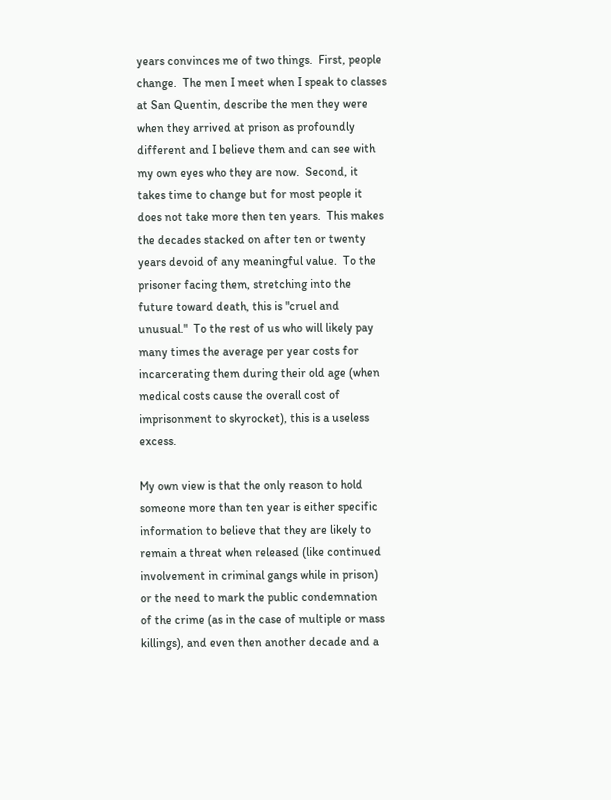years convinces me of two things.  First, people change.  The men I meet when I speak to classes at San Quentin, describe the men they were when they arrived at prison as profoundly different and I believe them and can see with my own eyes who they are now.  Second, it takes time to change but for most people it does not take more then ten years.  This makes the decades stacked on after ten or twenty years devoid of any meaningful value.  To the prisoner facing them, stretching into the future toward death, this is "cruel and unusual."  To the rest of us who will likely pay many times the average per year costs for incarcerating them during their old age (when medical costs cause the overall cost of imprisonment to skyrocket), this is a useless excess.

My own view is that the only reason to hold someone more than ten year is either specific information to believe that they are likely to remain a threat when released (like continued involvement in criminal gangs while in prison) or the need to mark the public condemnation of the crime (as in the case of multiple or mass killings), and even then another decade and a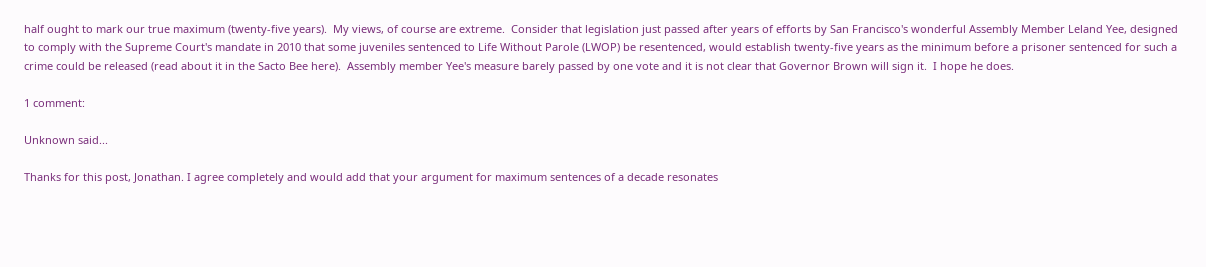half ought to mark our true maximum (twenty-five years).  My views, of course are extreme.  Consider that legislation just passed after years of efforts by San Francisco's wonderful Assembly Member Leland Yee, designed to comply with the Supreme Court's mandate in 2010 that some juveniles sentenced to Life Without Parole (LWOP) be resentenced, would establish twenty-five years as the minimum before a prisoner sentenced for such a crime could be released (read about it in the Sacto Bee here).  Assembly member Yee's measure barely passed by one vote and it is not clear that Governor Brown will sign it.  I hope he does.

1 comment:

Unknown said...

Thanks for this post, Jonathan. I agree completely and would add that your argument for maximum sentences of a decade resonates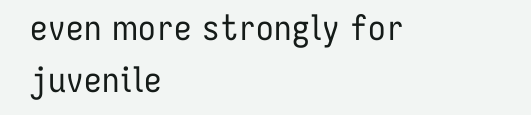even more strongly for juvenile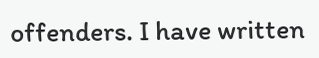offenders. I have written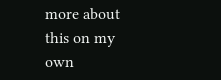more about this on my own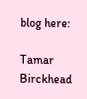blog here:

Tamar Birckhead